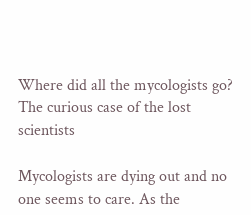Where did all the mycologists go? The curious case of the lost scientists

Mycologists are dying out and no one seems to care. As the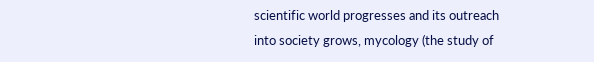scientific world progresses and its outreach into society grows, mycology (the study of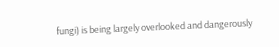fungi) is being largely overlooked and dangerously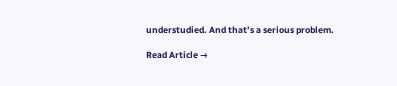understudied. And that’s a serious problem.

Read Article →